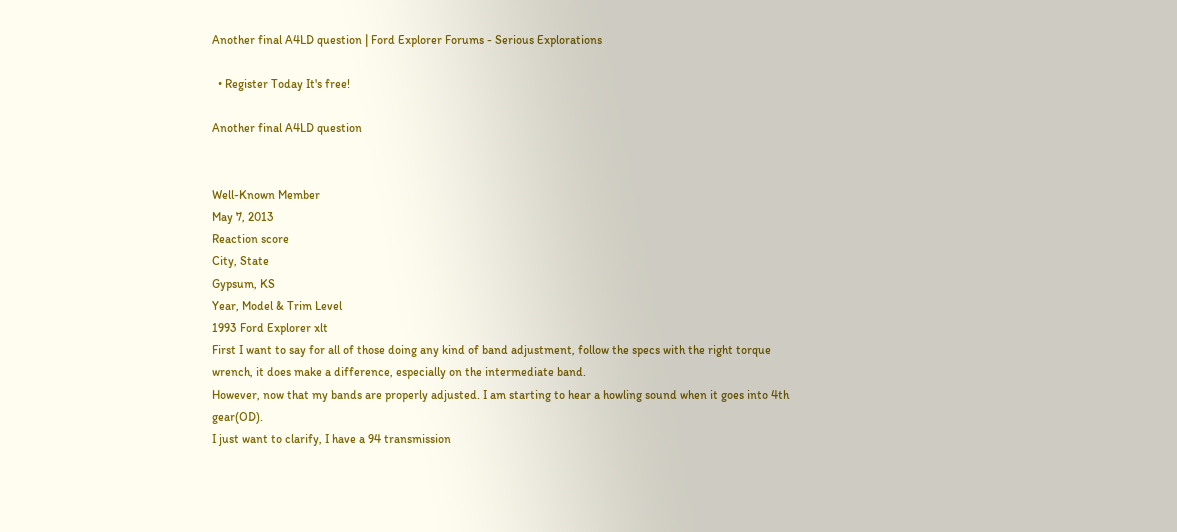Another final A4LD question | Ford Explorer Forums - Serious Explorations

  • Register Today It's free!

Another final A4LD question


Well-Known Member
May 7, 2013
Reaction score
City, State
Gypsum, KS
Year, Model & Trim Level
1993 Ford Explorer xlt
First I want to say for all of those doing any kind of band adjustment, follow the specs with the right torque wrench, it does make a difference, especially on the intermediate band.
However, now that my bands are properly adjusted. I am starting to hear a howling sound when it goes into 4th gear(OD).
I just want to clarify, I have a 94 transmission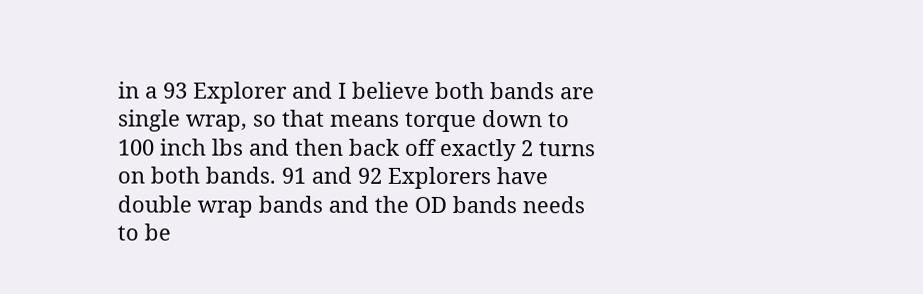in a 93 Explorer and I believe both bands are single wrap, so that means torque down to 100 inch lbs and then back off exactly 2 turns on both bands. 91 and 92 Explorers have double wrap bands and the OD bands needs to be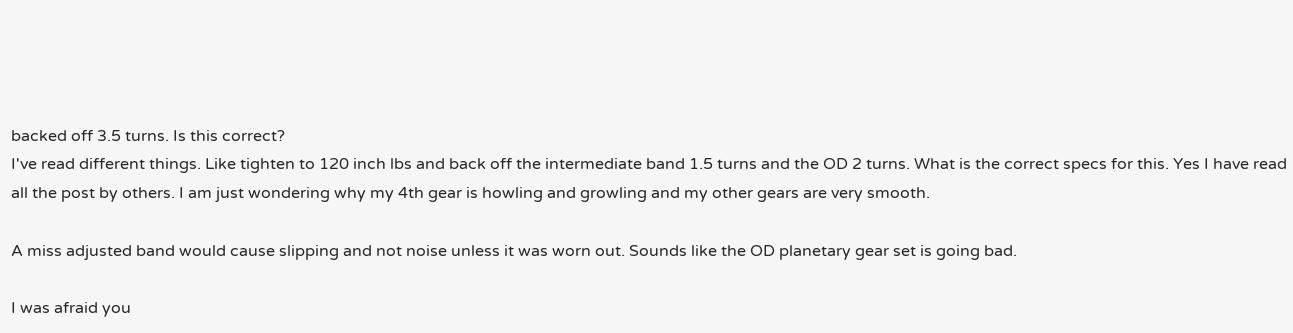backed off 3.5 turns. Is this correct?
I've read different things. Like tighten to 120 inch lbs and back off the intermediate band 1.5 turns and the OD 2 turns. What is the correct specs for this. Yes I have read all the post by others. I am just wondering why my 4th gear is howling and growling and my other gears are very smooth.

A miss adjusted band would cause slipping and not noise unless it was worn out. Sounds like the OD planetary gear set is going bad.

I was afraid you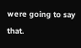were going to say that.